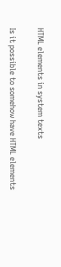HTML elements in system texts

Is it possible to somehow have HTML elements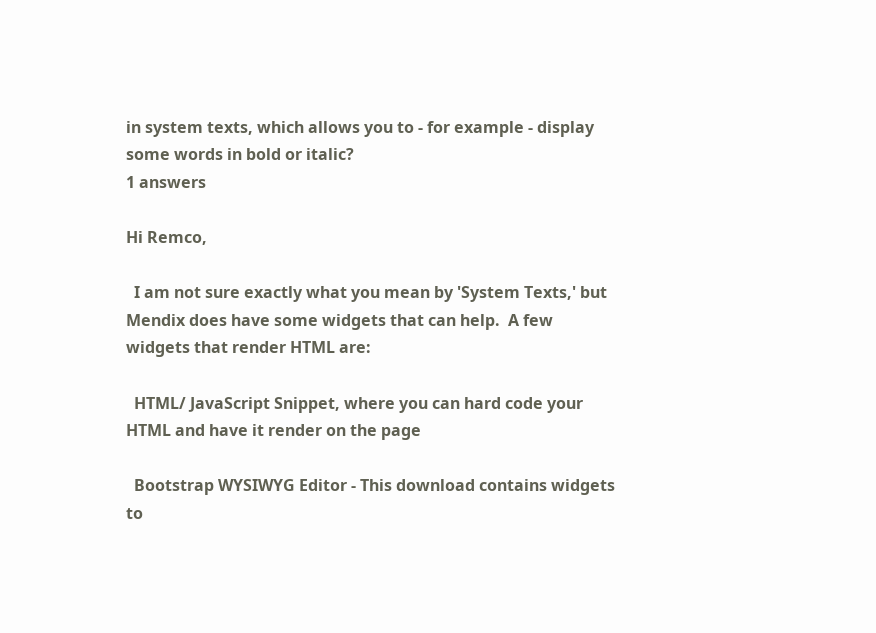in system texts, which allows you to - for example - display some words in bold or italic?
1 answers

Hi Remco,

  I am not sure exactly what you mean by 'System Texts,' but Mendix does have some widgets that can help.  A few widgets that render HTML are:

  HTML/ JavaScript Snippet, where you can hard code your HTML and have it render on the page

  Bootstrap WYSIWYG Editor - This download contains widgets to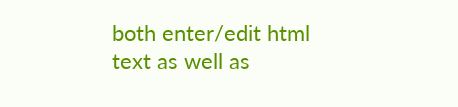both enter/edit html text as well as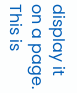display it on a page.  This is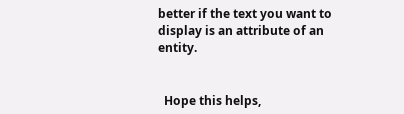better if the text you want to display is an attribute of an entity.


  Hope this helps,